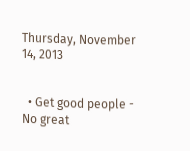Thursday, November 14, 2013


  • Get good people - No great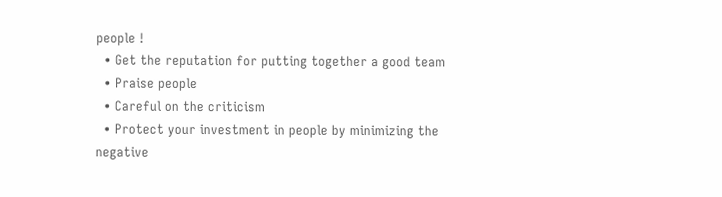people !
  • Get the reputation for putting together a good team
  • Praise people
  • Careful on the criticism
  • Protect your investment in people by minimizing the negative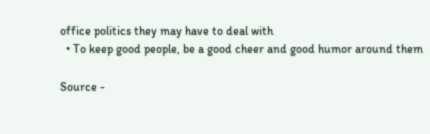office politics they may have to deal with
  • To keep good people, be a good cheer and good humor around them

Source -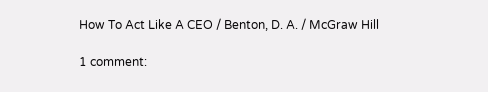How To Act Like A CEO / Benton, D. A. / McGraw Hill

1 comment: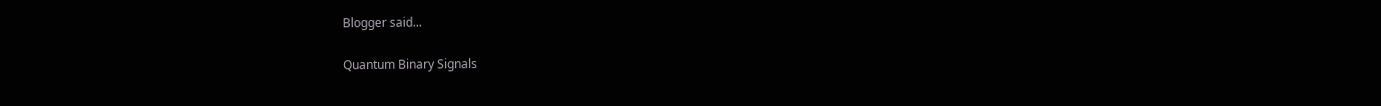Blogger said...

Quantum Binary Signals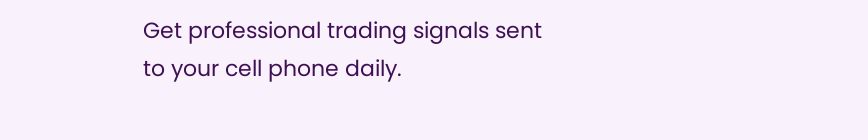Get professional trading signals sent to your cell phone daily.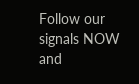Follow our signals NOW and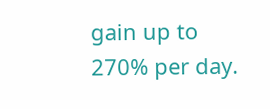gain up to 270% per day.